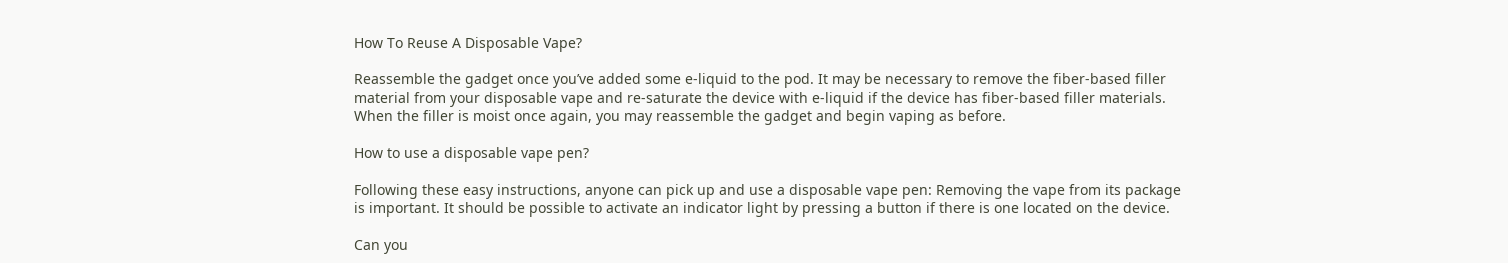How To Reuse A Disposable Vape?

Reassemble the gadget once you’ve added some e-liquid to the pod. It may be necessary to remove the fiber-based filler material from your disposable vape and re-saturate the device with e-liquid if the device has fiber-based filler materials. When the filler is moist once again, you may reassemble the gadget and begin vaping as before.

How to use a disposable vape pen?

Following these easy instructions, anyone can pick up and use a disposable vape pen: Removing the vape from its package is important. It should be possible to activate an indicator light by pressing a button if there is one located on the device.

Can you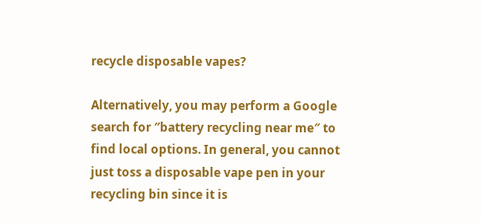recycle disposable vapes?

Alternatively, you may perform a Google search for ″battery recycling near me″ to find local options. In general, you cannot just toss a disposable vape pen in your recycling bin since it is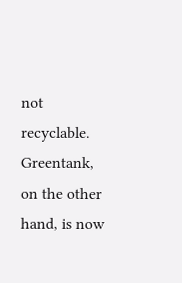not recyclable. Greentank, on the other hand, is now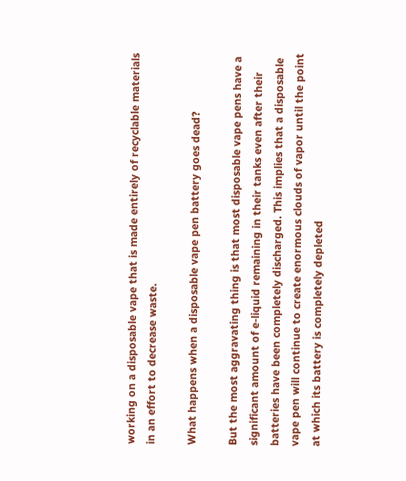working on a disposable vape that is made entirely of recyclable materials in an effort to decrease waste.

What happens when a disposable vape pen battery goes dead?

But the most aggravating thing is that most disposable vape pens have a significant amount of e-liquid remaining in their tanks even after their batteries have been completely discharged. This implies that a disposable vape pen will continue to create enormous clouds of vapor until the point at which its battery is completely depleted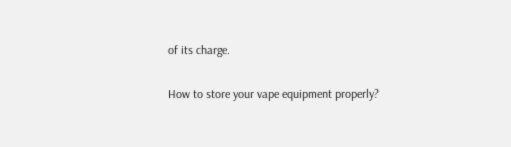of its charge.

How to store your vape equipment properly?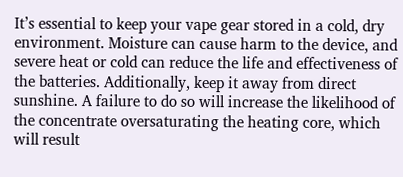It’s essential to keep your vape gear stored in a cold, dry environment. Moisture can cause harm to the device, and severe heat or cold can reduce the life and effectiveness of the batteries. Additionally, keep it away from direct sunshine. A failure to do so will increase the likelihood of the concentrate oversaturating the heating core, which will result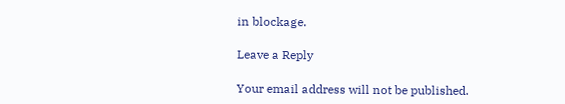in blockage.

Leave a Reply

Your email address will not be published.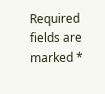Required fields are marked *